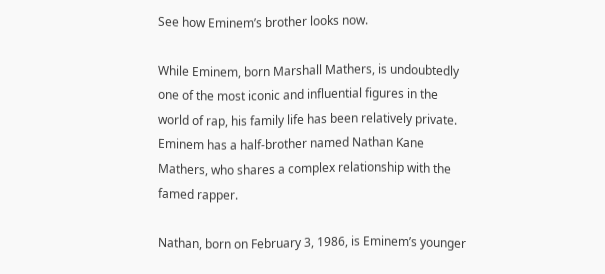See how Eminem’s brother looks now.

While Eminem, born Marshall Mathers, is undoubtedly one of the most iconic and influential figures in the world of rap, his family life has been relatively private. Eminem has a half-brother named Nathan Kane Mathers, who shares a complex relationship with the famed rapper.

Nathan, born on February 3, 1986, is Eminem’s younger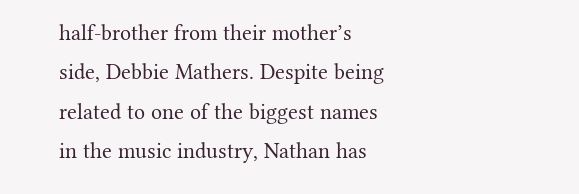half-brother from their mother’s side, Debbie Mathers. Despite being related to one of the biggest names in the music industry, Nathan has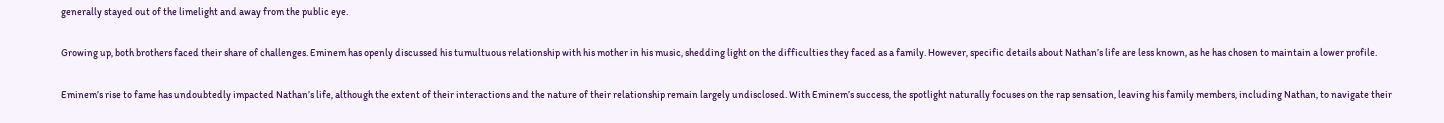generally stayed out of the limelight and away from the public eye.

Growing up, both brothers faced their share of challenges. Eminem has openly discussed his tumultuous relationship with his mother in his music, shedding light on the difficulties they faced as a family. However, specific details about Nathan’s life are less known, as he has chosen to maintain a lower profile.

Eminem’s rise to fame has undoubtedly impacted Nathan’s life, although the extent of their interactions and the nature of their relationship remain largely undisclosed. With Eminem’s success, the spotlight naturally focuses on the rap sensation, leaving his family members, including Nathan, to navigate their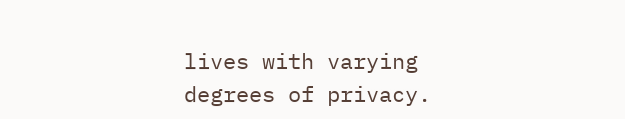lives with varying degrees of privacy.